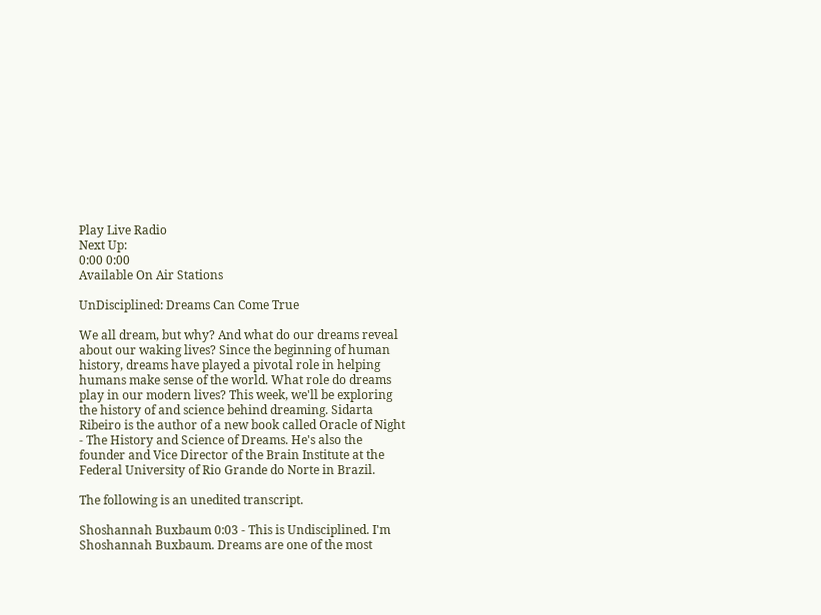Play Live Radio
Next Up:
0:00 0:00
Available On Air Stations

UnDisciplined: Dreams Can Come True

We all dream, but why? And what do our dreams reveal about our waking lives? Since the beginning of human history, dreams have played a pivotal role in helping humans make sense of the world. What role do dreams play in our modern lives? This week, we'll be exploring the history of and science behind dreaming. Sidarta Ribeiro is the author of a new book called Oracle of Night - The History and Science of Dreams. He's also the founder and Vice Director of the Brain Institute at the Federal University of Rio Grande do Norte in Brazil.

The following is an unedited transcript.

Shoshannah Buxbaum 0:03 - This is Undisciplined. I'm Shoshannah Buxbaum. Dreams are one of the most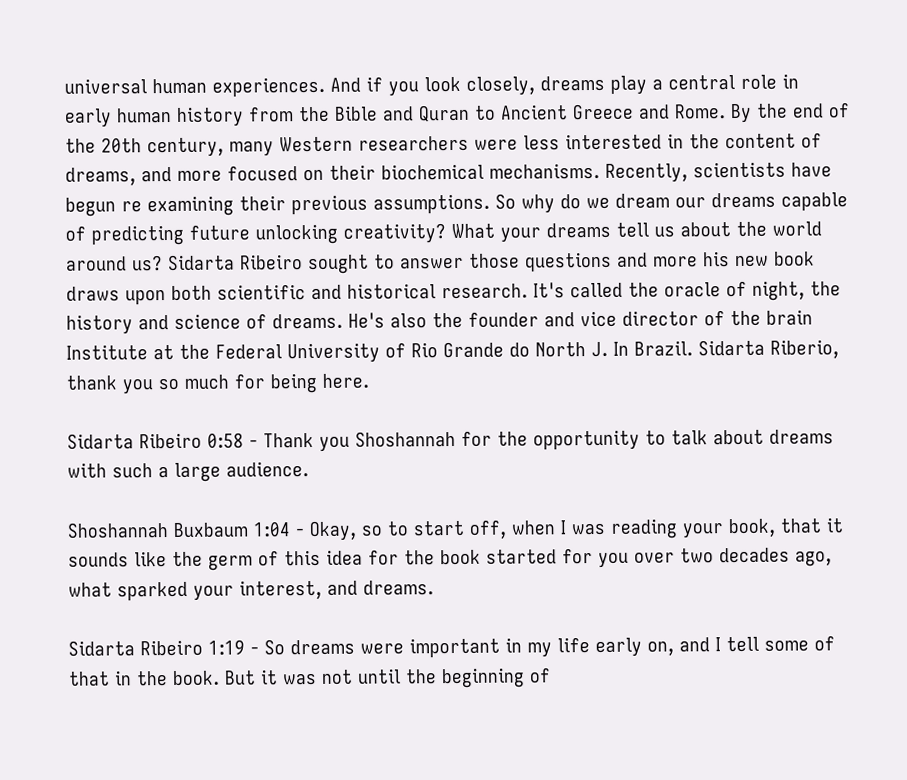universal human experiences. And if you look closely, dreams play a central role in early human history from the Bible and Quran to Ancient Greece and Rome. By the end of the 20th century, many Western researchers were less interested in the content of dreams, and more focused on their biochemical mechanisms. Recently, scientists have begun re examining their previous assumptions. So why do we dream our dreams capable of predicting future unlocking creativity? What your dreams tell us about the world around us? Sidarta Ribeiro sought to answer those questions and more his new book draws upon both scientific and historical research. It's called the oracle of night, the history and science of dreams. He's also the founder and vice director of the brain Institute at the Federal University of Rio Grande do North J. In Brazil. Sidarta Riberio, thank you so much for being here.

Sidarta Ribeiro 0:58 - Thank you Shoshannah for the opportunity to talk about dreams with such a large audience.

Shoshannah Buxbaum 1:04 - Okay, so to start off, when I was reading your book, that it sounds like the germ of this idea for the book started for you over two decades ago, what sparked your interest, and dreams.

Sidarta Ribeiro 1:19 - So dreams were important in my life early on, and I tell some of that in the book. But it was not until the beginning of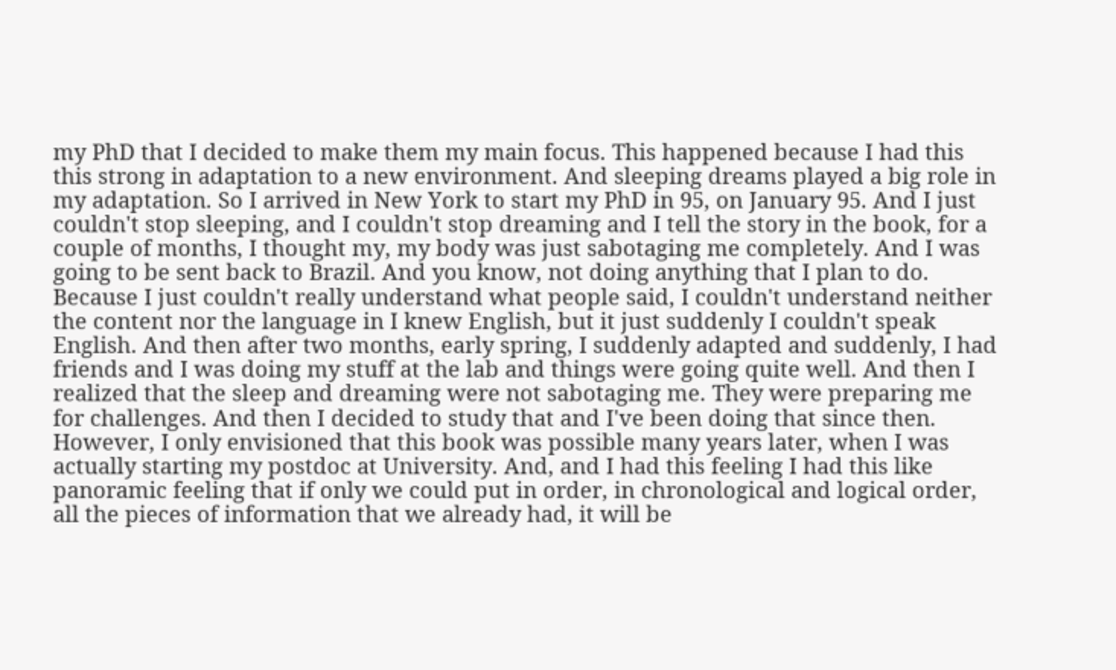my PhD that I decided to make them my main focus. This happened because I had this this strong in adaptation to a new environment. And sleeping dreams played a big role in my adaptation. So I arrived in New York to start my PhD in 95, on January 95. And I just couldn't stop sleeping, and I couldn't stop dreaming and I tell the story in the book, for a couple of months, I thought my, my body was just sabotaging me completely. And I was going to be sent back to Brazil. And you know, not doing anything that I plan to do. Because I just couldn't really understand what people said, I couldn't understand neither the content nor the language in I knew English, but it just suddenly I couldn't speak English. And then after two months, early spring, I suddenly adapted and suddenly, I had friends and I was doing my stuff at the lab and things were going quite well. And then I realized that the sleep and dreaming were not sabotaging me. They were preparing me for challenges. And then I decided to study that and I've been doing that since then. However, I only envisioned that this book was possible many years later, when I was actually starting my postdoc at University. And, and I had this feeling I had this like panoramic feeling that if only we could put in order, in chronological and logical order, all the pieces of information that we already had, it will be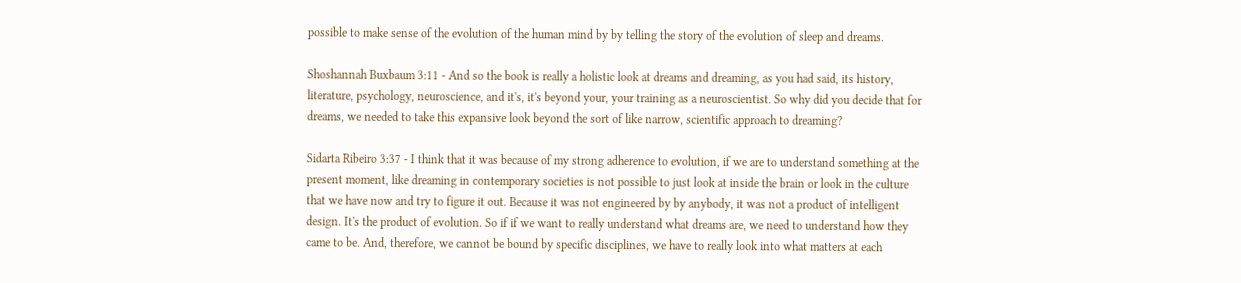possible to make sense of the evolution of the human mind by by telling the story of the evolution of sleep and dreams.

Shoshannah Buxbaum 3:11 - And so the book is really a holistic look at dreams and dreaming, as you had said, its history, literature, psychology, neuroscience, and it's, it's beyond your, your training as a neuroscientist. So why did you decide that for dreams, we needed to take this expansive look beyond the sort of like narrow, scientific approach to dreaming?

Sidarta Ribeiro 3:37 - I think that it was because of my strong adherence to evolution, if we are to understand something at the present moment, like dreaming in contemporary societies is not possible to just look at inside the brain or look in the culture that we have now and try to figure it out. Because it was not engineered by by anybody, it was not a product of intelligent design. It's the product of evolution. So if if we want to really understand what dreams are, we need to understand how they came to be. And, therefore, we cannot be bound by specific disciplines, we have to really look into what matters at each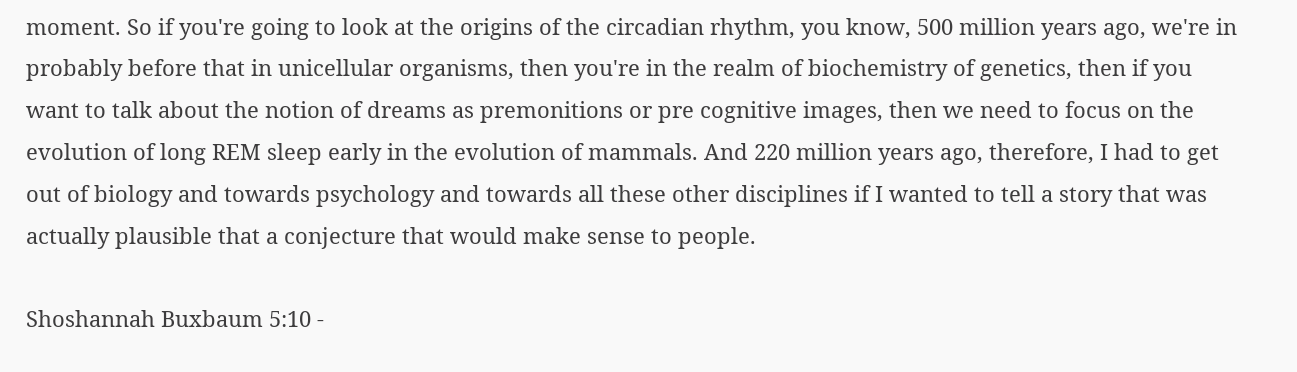moment. So if you're going to look at the origins of the circadian rhythm, you know, 500 million years ago, we're in probably before that in unicellular organisms, then you're in the realm of biochemistry of genetics, then if you want to talk about the notion of dreams as premonitions or pre cognitive images, then we need to focus on the evolution of long REM sleep early in the evolution of mammals. And 220 million years ago, therefore, I had to get out of biology and towards psychology and towards all these other disciplines if I wanted to tell a story that was actually plausible that a conjecture that would make sense to people.

Shoshannah Buxbaum 5:10 -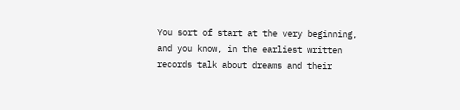You sort of start at the very beginning, and you know, in the earliest written records talk about dreams and their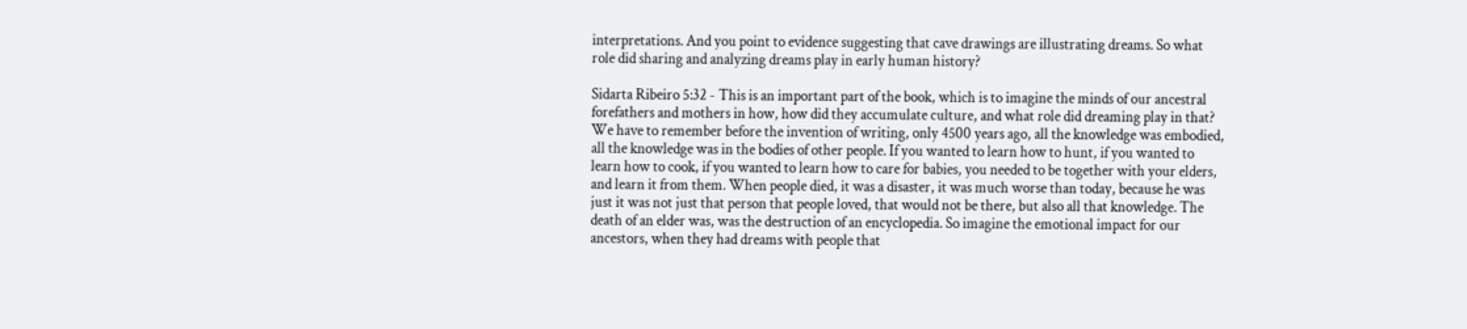interpretations. And you point to evidence suggesting that cave drawings are illustrating dreams. So what role did sharing and analyzing dreams play in early human history?

Sidarta Ribeiro 5:32 - This is an important part of the book, which is to imagine the minds of our ancestral forefathers and mothers in how, how did they accumulate culture, and what role did dreaming play in that? We have to remember before the invention of writing, only 4500 years ago, all the knowledge was embodied, all the knowledge was in the bodies of other people. If you wanted to learn how to hunt, if you wanted to learn how to cook, if you wanted to learn how to care for babies, you needed to be together with your elders, and learn it from them. When people died, it was a disaster, it was much worse than today, because he was just it was not just that person that people loved, that would not be there, but also all that knowledge. The death of an elder was, was the destruction of an encyclopedia. So imagine the emotional impact for our ancestors, when they had dreams with people that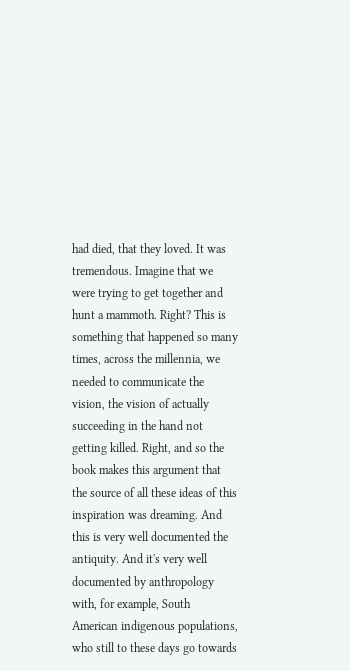had died, that they loved. It was tremendous. Imagine that we were trying to get together and hunt a mammoth. Right? This is something that happened so many times, across the millennia, we needed to communicate the vision, the vision of actually succeeding in the hand not getting killed. Right, and so the book makes this argument that the source of all these ideas of this inspiration was dreaming. And this is very well documented the antiquity. And it's very well documented by anthropology with, for example, South American indigenous populations, who still to these days go towards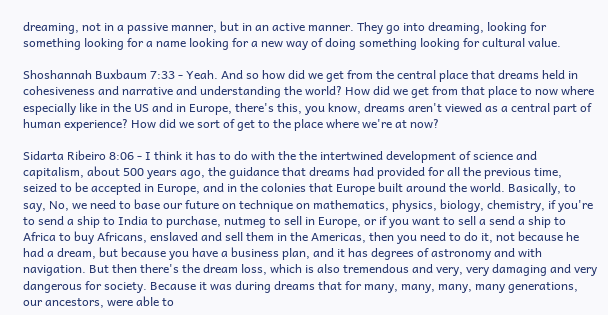dreaming, not in a passive manner, but in an active manner. They go into dreaming, looking for something looking for a name looking for a new way of doing something looking for cultural value.

Shoshannah Buxbaum 7:33 - Yeah. And so how did we get from the central place that dreams held in cohesiveness and narrative and understanding the world? How did we get from that place to now where especially like in the US and in Europe, there's this, you know, dreams aren't viewed as a central part of human experience? How did we sort of get to the place where we're at now?

Sidarta Ribeiro 8:06 - I think it has to do with the the intertwined development of science and capitalism, about 500 years ago, the guidance that dreams had provided for all the previous time, seized to be accepted in Europe, and in the colonies that Europe built around the world. Basically, to say, No, we need to base our future on technique on mathematics, physics, biology, chemistry, if you're to send a ship to India to purchase, nutmeg to sell in Europe, or if you want to sell a send a ship to Africa to buy Africans, enslaved and sell them in the Americas, then you need to do it, not because he had a dream, but because you have a business plan, and it has degrees of astronomy and with navigation. But then there's the dream loss, which is also tremendous and very, very damaging and very dangerous for society. Because it was during dreams that for many, many, many, many generations, our ancestors, were able to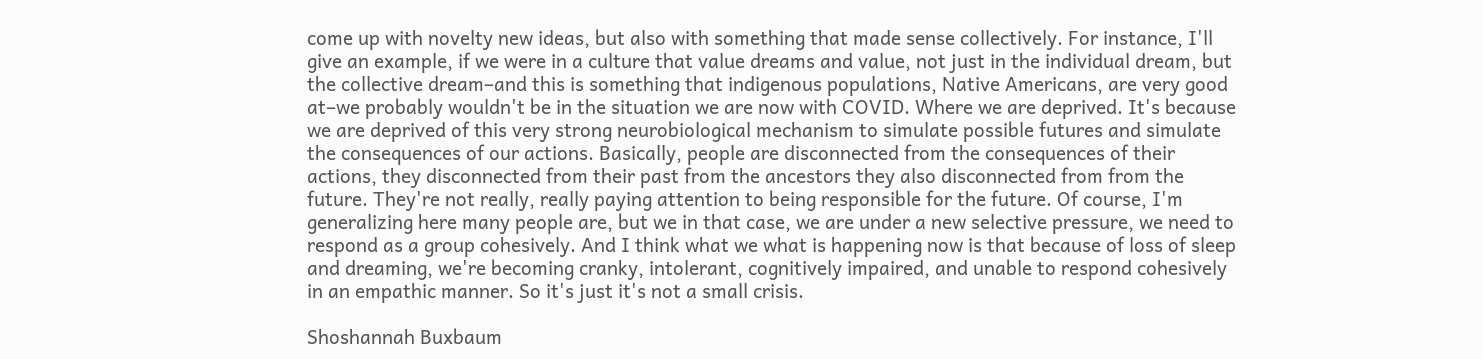come up with novelty new ideas, but also with something that made sense collectively. For instance, I'll give an example, if we were in a culture that value dreams and value, not just in the individual dream, but the collective dream–and this is something that indigenous populations, Native Americans, are very good at–we probably wouldn't be in the situation we are now with COVID. Where we are deprived. It's because we are deprived of this very strong neurobiological mechanism to simulate possible futures and simulate the consequences of our actions. Basically, people are disconnected from the consequences of their actions, they disconnected from their past from the ancestors they also disconnected from from the future. They're not really, really paying attention to being responsible for the future. Of course, I'm generalizing here many people are, but we in that case, we are under a new selective pressure, we need to respond as a group cohesively. And I think what we what is happening now is that because of loss of sleep and dreaming, we're becoming cranky, intolerant, cognitively impaired, and unable to respond cohesively in an empathic manner. So it's just it's not a small crisis.

Shoshannah Buxbaum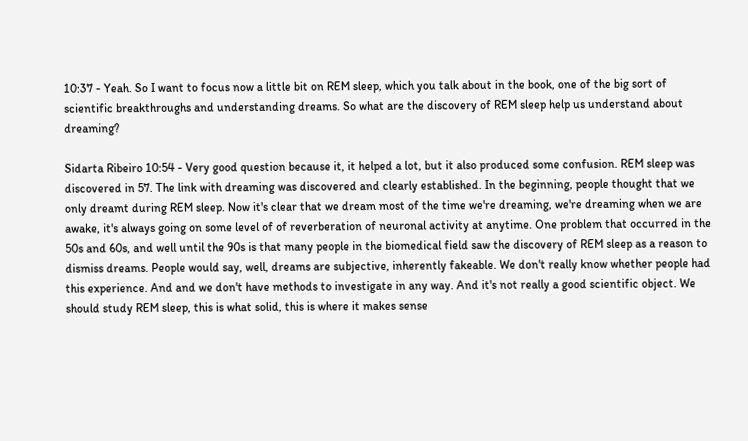10:37 - Yeah. So I want to focus now a little bit on REM sleep, which you talk about in the book, one of the big sort of scientific breakthroughs and understanding dreams. So what are the discovery of REM sleep help us understand about dreaming?

Sidarta Ribeiro 10:54 - Very good question because it, it helped a lot, but it also produced some confusion. REM sleep was discovered in 57. The link with dreaming was discovered and clearly established. In the beginning, people thought that we only dreamt during REM sleep. Now it's clear that we dream most of the time we're dreaming, we're dreaming when we are awake, it's always going on some level of of reverberation of neuronal activity at anytime. One problem that occurred in the 50s and 60s, and well until the 90s is that many people in the biomedical field saw the discovery of REM sleep as a reason to dismiss dreams. People would say, well, dreams are subjective, inherently fakeable. We don't really know whether people had this experience. And and we don't have methods to investigate in any way. And it's not really a good scientific object. We should study REM sleep, this is what solid, this is where it makes sense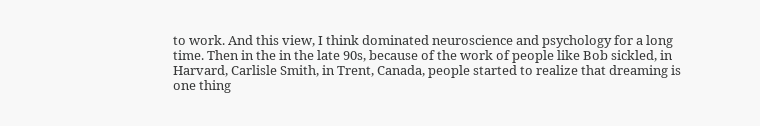to work. And this view, I think dominated neuroscience and psychology for a long time. Then in the in the late 90s, because of the work of people like Bob sickled, in Harvard, Carlisle Smith, in Trent, Canada, people started to realize that dreaming is one thing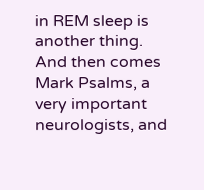in REM sleep is another thing. And then comes Mark Psalms, a very important neurologists, and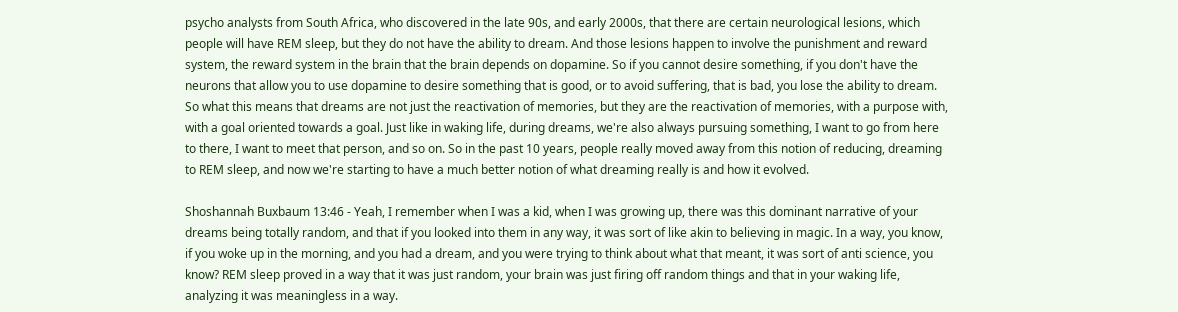psycho analysts from South Africa, who discovered in the late 90s, and early 2000s, that there are certain neurological lesions, which people will have REM sleep, but they do not have the ability to dream. And those lesions happen to involve the punishment and reward system, the reward system in the brain that the brain depends on dopamine. So if you cannot desire something, if you don't have the neurons that allow you to use dopamine to desire something that is good, or to avoid suffering, that is bad, you lose the ability to dream. So what this means that dreams are not just the reactivation of memories, but they are the reactivation of memories, with a purpose with, with a goal oriented towards a goal. Just like in waking life, during dreams, we're also always pursuing something, I want to go from here to there, I want to meet that person, and so on. So in the past 10 years, people really moved away from this notion of reducing, dreaming to REM sleep, and now we're starting to have a much better notion of what dreaming really is and how it evolved.

Shoshannah Buxbaum 13:46 - Yeah, I remember when I was a kid, when I was growing up, there was this dominant narrative of your dreams being totally random, and that if you looked into them in any way, it was sort of like akin to believing in magic. In a way, you know, if you woke up in the morning, and you had a dream, and you were trying to think about what that meant, it was sort of anti science, you know? REM sleep proved in a way that it was just random, your brain was just firing off random things and that in your waking life, analyzing it was meaningless in a way.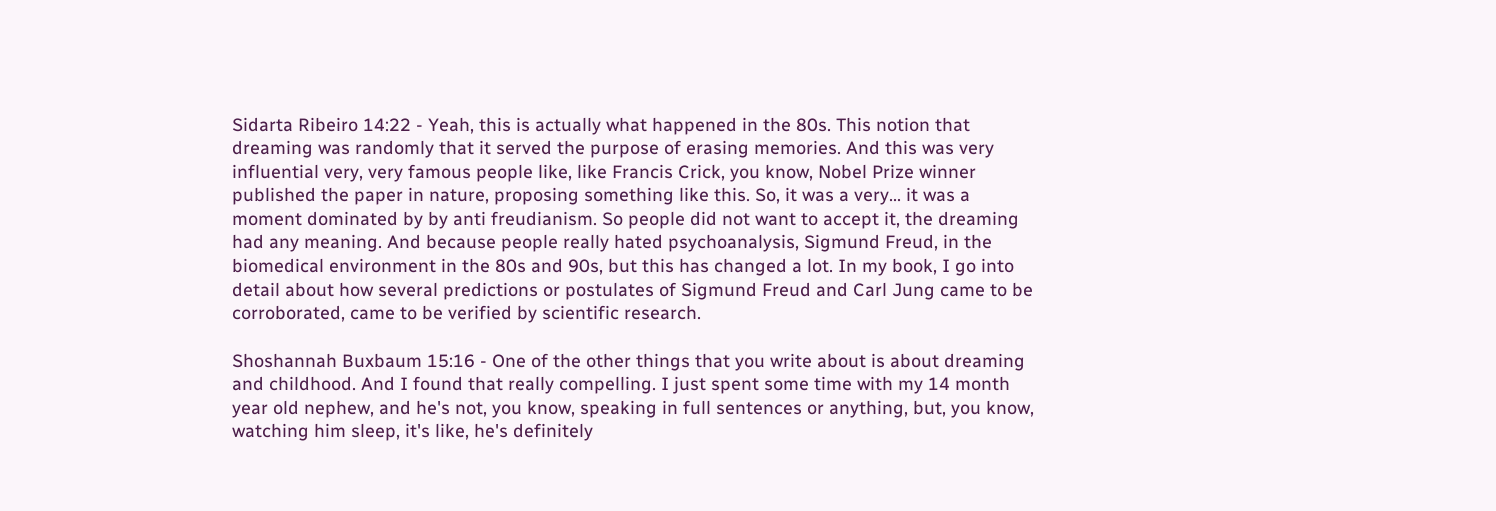Sidarta Ribeiro 14:22 - Yeah, this is actually what happened in the 80s. This notion that dreaming was randomly that it served the purpose of erasing memories. And this was very influential very, very famous people like, like Francis Crick, you know, Nobel Prize winner published the paper in nature, proposing something like this. So, it was a very... it was a moment dominated by by anti freudianism. So people did not want to accept it, the dreaming had any meaning. And because people really hated psychoanalysis, Sigmund Freud, in the biomedical environment in the 80s and 90s, but this has changed a lot. In my book, I go into detail about how several predictions or postulates of Sigmund Freud and Carl Jung came to be corroborated, came to be verified by scientific research.

Shoshannah Buxbaum 15:16 - One of the other things that you write about is about dreaming and childhood. And I found that really compelling. I just spent some time with my 14 month year old nephew, and he's not, you know, speaking in full sentences or anything, but, you know, watching him sleep, it's like, he's definitely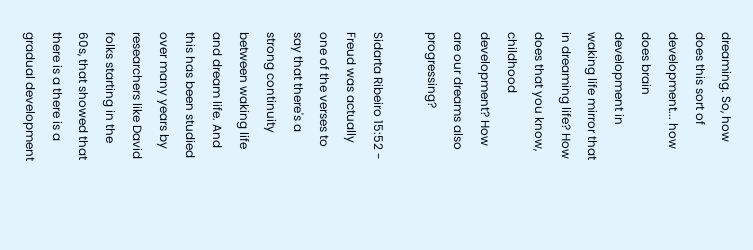dreaming. So, how does this sort of development... how does brain development in waking life mirror that in dreaming life? How does that you know, childhood development? How are our dreams also progressing?

Sidarta Ribeiro 15:52 - Freud was actually one of the verses to say that there's a strong continuity between waking life and dream life. And this has been studied over many years by researchers like David folks starting in the 60s, that showed that there is a there is a gradual development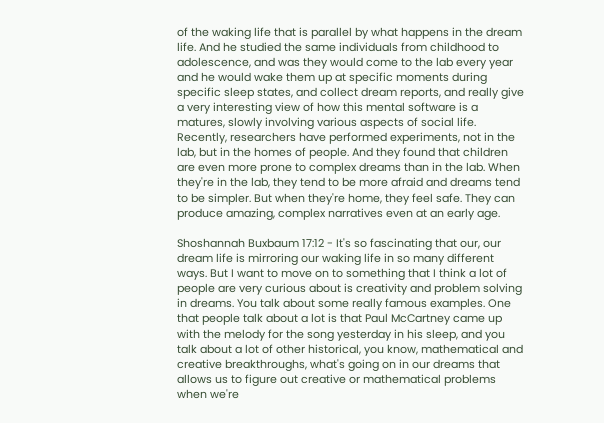of the waking life that is parallel by what happens in the dream life. And he studied the same individuals from childhood to adolescence, and was they would come to the lab every year and he would wake them up at specific moments during specific sleep states, and collect dream reports, and really give a very interesting view of how this mental software is a matures, slowly involving various aspects of social life. Recently, researchers have performed experiments, not in the lab, but in the homes of people. And they found that children are even more prone to complex dreams than in the lab. When they're in the lab, they tend to be more afraid and dreams tend to be simpler. But when they're home, they feel safe. They can produce amazing, complex narratives even at an early age.

Shoshannah Buxbaum 17:12 - It's so fascinating that our, our dream life is mirroring our waking life in so many different ways. But I want to move on to something that I think a lot of people are very curious about is creativity and problem solving in dreams. You talk about some really famous examples. One that people talk about a lot is that Paul McCartney came up with the melody for the song yesterday in his sleep, and you talk about a lot of other historical, you know, mathematical and creative breakthroughs, what's going on in our dreams that allows us to figure out creative or mathematical problems when we're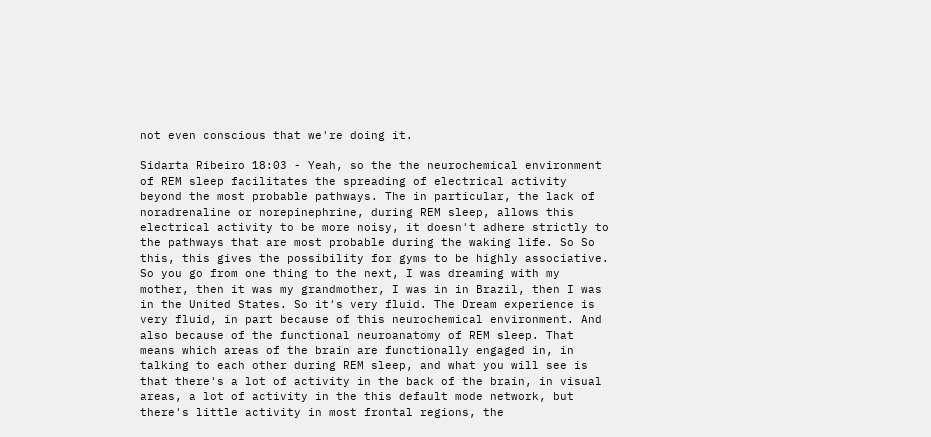not even conscious that we're doing it.

Sidarta Ribeiro 18:03 - Yeah, so the the neurochemical environment of REM sleep facilitates the spreading of electrical activity beyond the most probable pathways. The in particular, the lack of noradrenaline or norepinephrine, during REM sleep, allows this electrical activity to be more noisy, it doesn't adhere strictly to the pathways that are most probable during the waking life. So So this, this gives the possibility for gyms to be highly associative. So you go from one thing to the next, I was dreaming with my mother, then it was my grandmother, I was in in Brazil, then I was in the United States. So it's very fluid. The Dream experience is very fluid, in part because of this neurochemical environment. And also because of the functional neuroanatomy of REM sleep. That means which areas of the brain are functionally engaged in, in talking to each other during REM sleep, and what you will see is that there's a lot of activity in the back of the brain, in visual areas, a lot of activity in the this default mode network, but there's little activity in most frontal regions, the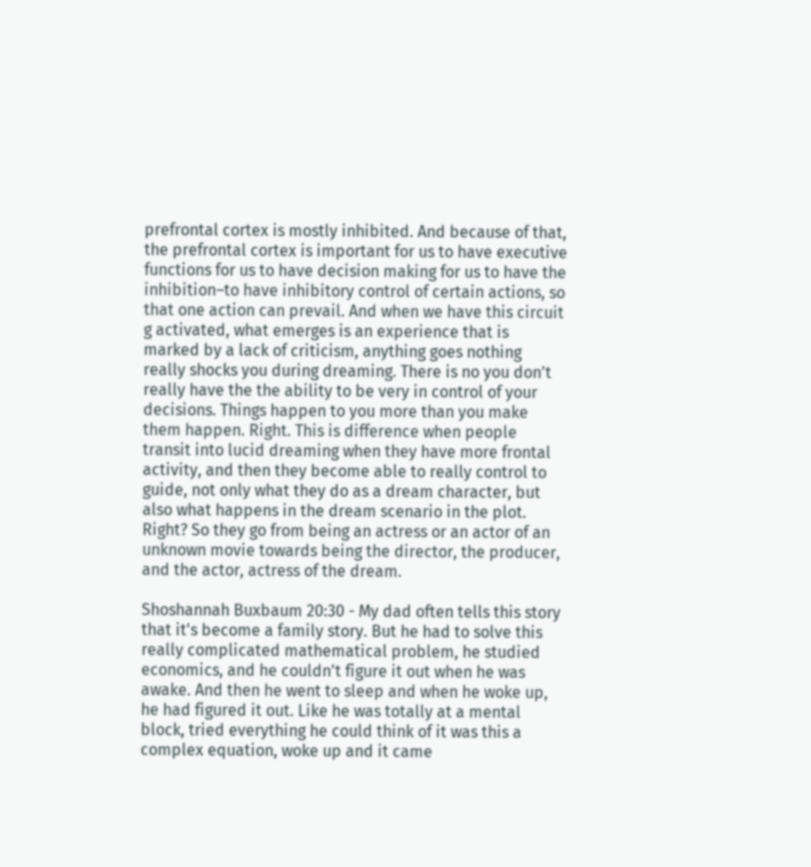prefrontal cortex is mostly inhibited. And because of that, the prefrontal cortex is important for us to have executive functions for us to have decision making for us to have the inhibition–to have inhibitory control of certain actions, so that one action can prevail. And when we have this circuit g activated, what emerges is an experience that is marked by a lack of criticism, anything goes nothing really shocks you during dreaming. There is no you don't really have the the ability to be very in control of your decisions. Things happen to you more than you make them happen. Right. This is difference when people transit into lucid dreaming when they have more frontal activity, and then they become able to really control to guide, not only what they do as a dream character, but also what happens in the dream scenario in the plot. Right? So they go from being an actress or an actor of an unknown movie towards being the director, the producer, and the actor, actress of the dream.

Shoshannah Buxbaum 20:30 - My dad often tells this story that it's become a family story. But he had to solve this really complicated mathematical problem, he studied economics, and he couldn't figure it out when he was awake. And then he went to sleep and when he woke up, he had figured it out. Like he was totally at a mental block, tried everything he could think of it was this a complex equation, woke up and it came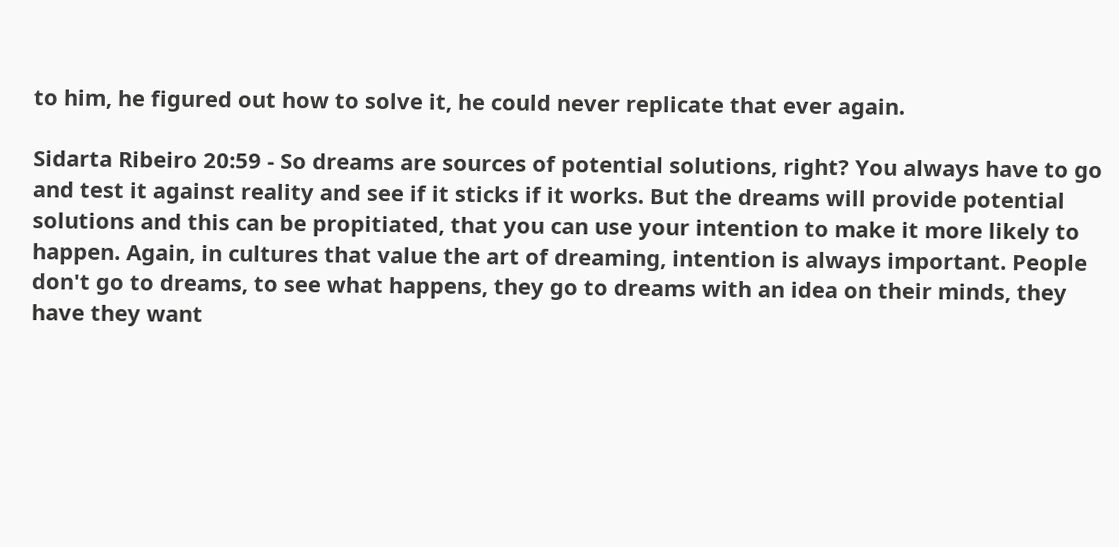to him, he figured out how to solve it, he could never replicate that ever again.

Sidarta Ribeiro 20:59 - So dreams are sources of potential solutions, right? You always have to go and test it against reality and see if it sticks if it works. But the dreams will provide potential solutions and this can be propitiated, that you can use your intention to make it more likely to happen. Again, in cultures that value the art of dreaming, intention is always important. People don't go to dreams, to see what happens, they go to dreams with an idea on their minds, they have they want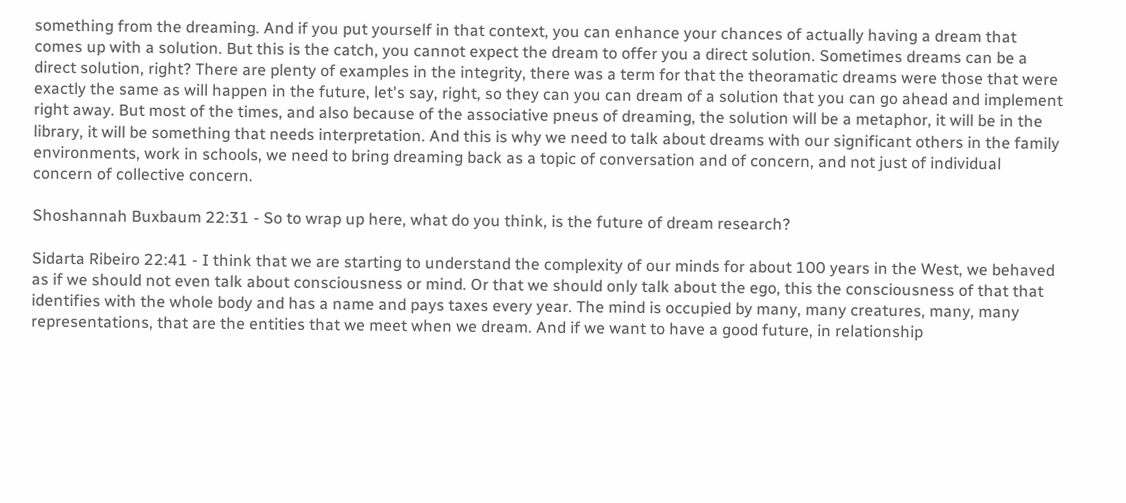something from the dreaming. And if you put yourself in that context, you can enhance your chances of actually having a dream that comes up with a solution. But this is the catch, you cannot expect the dream to offer you a direct solution. Sometimes dreams can be a direct solution, right? There are plenty of examples in the integrity, there was a term for that the theoramatic dreams were those that were exactly the same as will happen in the future, let's say, right, so they can you can dream of a solution that you can go ahead and implement right away. But most of the times, and also because of the associative pneus of dreaming, the solution will be a metaphor, it will be in the library, it will be something that needs interpretation. And this is why we need to talk about dreams with our significant others in the family environments, work in schools, we need to bring dreaming back as a topic of conversation and of concern, and not just of individual concern of collective concern.

Shoshannah Buxbaum 22:31 - So to wrap up here, what do you think, is the future of dream research?

Sidarta Ribeiro 22:41 - I think that we are starting to understand the complexity of our minds for about 100 years in the West, we behaved as if we should not even talk about consciousness or mind. Or that we should only talk about the ego, this the consciousness of that that identifies with the whole body and has a name and pays taxes every year. The mind is occupied by many, many creatures, many, many representations, that are the entities that we meet when we dream. And if we want to have a good future, in relationship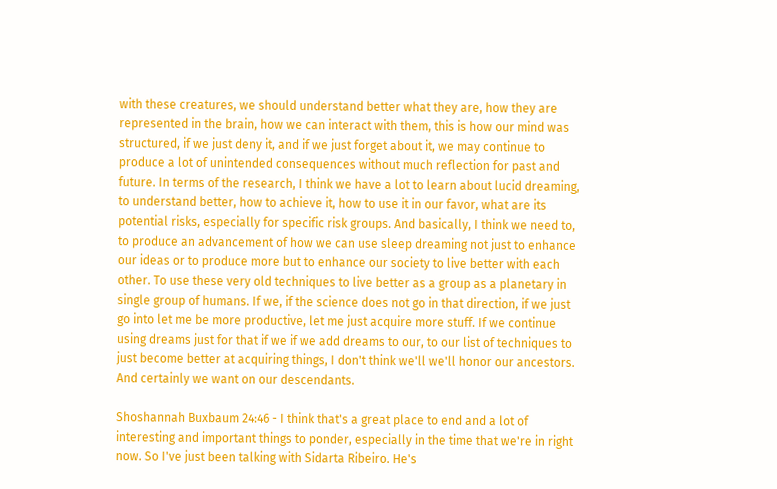with these creatures, we should understand better what they are, how they are represented in the brain, how we can interact with them, this is how our mind was structured, if we just deny it, and if we just forget about it, we may continue to produce a lot of unintended consequences without much reflection for past and future. In terms of the research, I think we have a lot to learn about lucid dreaming, to understand better, how to achieve it, how to use it in our favor, what are its potential risks, especially for specific risk groups. And basically, I think we need to, to produce an advancement of how we can use sleep dreaming not just to enhance our ideas or to produce more but to enhance our society to live better with each other. To use these very old techniques to live better as a group as a planetary in single group of humans. If we, if the science does not go in that direction, if we just go into let me be more productive, let me just acquire more stuff. If we continue using dreams just for that if we if we add dreams to our, to our list of techniques to just become better at acquiring things, I don't think we'll we'll honor our ancestors. And certainly we want on our descendants.

Shoshannah Buxbaum 24:46 - I think that's a great place to end and a lot of interesting and important things to ponder, especially in the time that we're in right now. So I've just been talking with Sidarta Ribeiro. He's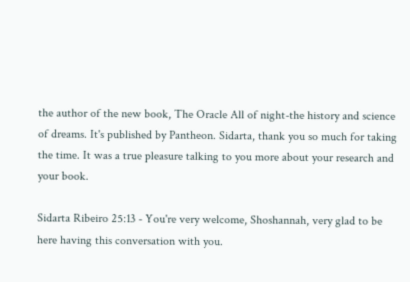the author of the new book, The Oracle All of night-the history and science of dreams. It's published by Pantheon. Sidarta, thank you so much for taking the time. It was a true pleasure talking to you more about your research and your book.

Sidarta Ribeiro 25:13 - You're very welcome, Shoshannah, very glad to be here having this conversation with you.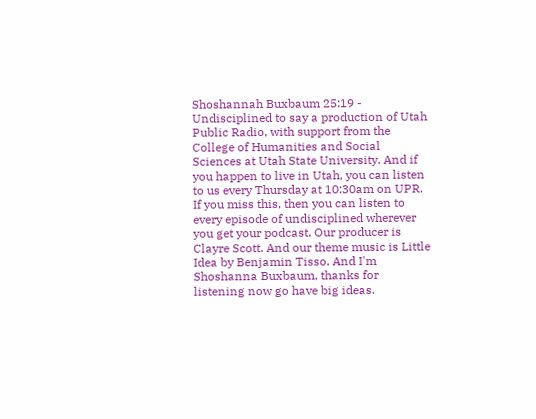Shoshannah Buxbaum 25:19 - Undisciplined to say a production of Utah Public Radio, with support from the College of Humanities and Social Sciences at Utah State University. And if you happen to live in Utah, you can listen to us every Thursday at 10:30am on UPR. If you miss this, then you can listen to every episode of undisciplined wherever you get your podcast. Our producer is Clayre Scott. And our theme music is Little Idea by Benjamin Tisso. And I'm Shoshanna Buxbaum, thanks for listening now go have big ideas.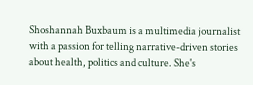Shoshannah Buxbaum is a multimedia journalist with a passion for telling narrative-driven stories about health, politics and culture. She's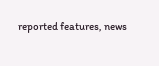reported features, news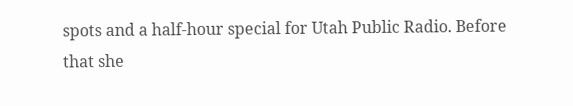spots and a half-hour special for Utah Public Radio. Before that she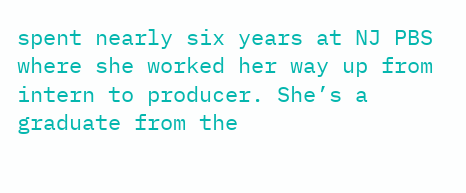spent nearly six years at NJ PBS where she worked her way up from intern to producer. She’s a graduate from the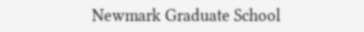Newmark Graduate School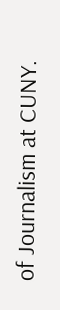of Journalism at CUNY.